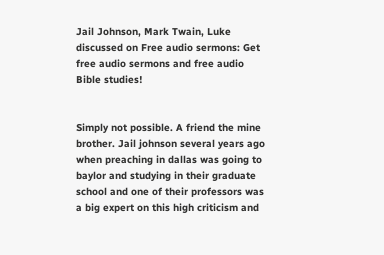Jail Johnson, Mark Twain, Luke discussed on Free audio sermons: Get free audio sermons and free audio Bible studies!


Simply not possible. A friend the mine brother. Jail johnson several years ago when preaching in dallas was going to baylor and studying in their graduate school and one of their professors was a big expert on this high criticism and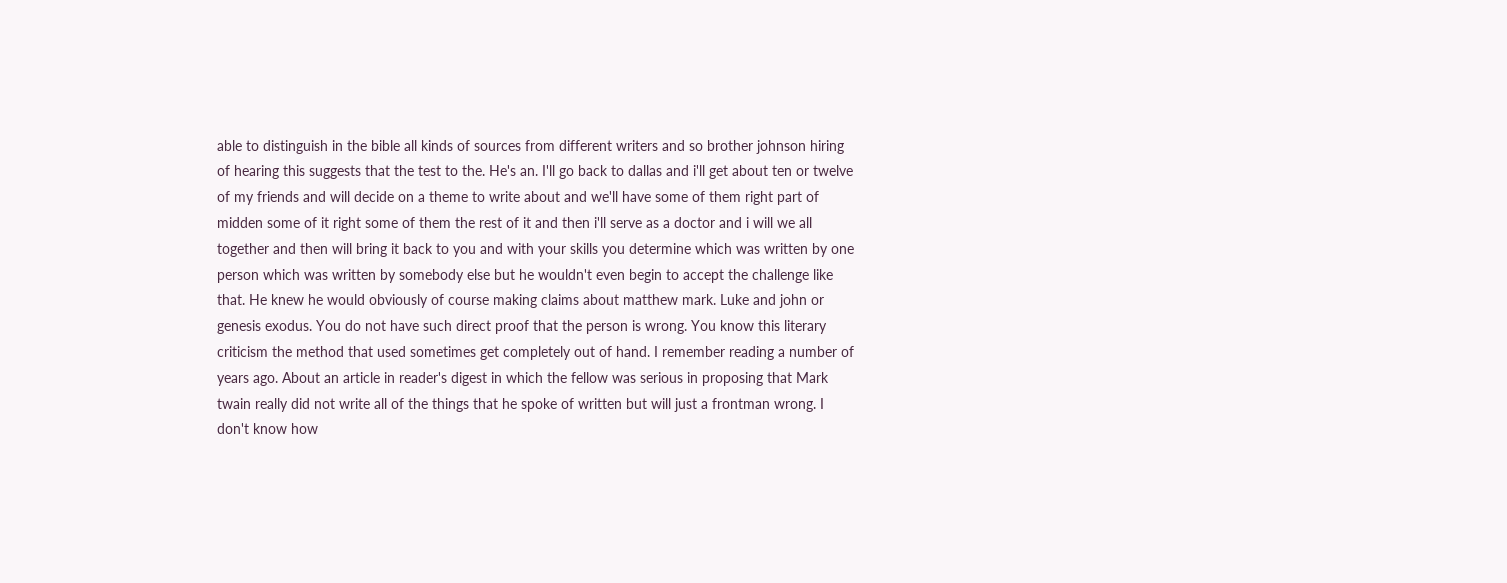able to distinguish in the bible all kinds of sources from different writers and so brother johnson hiring of hearing this suggests that the test to the. He's an. I'll go back to dallas and i'll get about ten or twelve of my friends and will decide on a theme to write about and we'll have some of them right part of midden some of it right some of them the rest of it and then i'll serve as a doctor and i will we all together and then will bring it back to you and with your skills you determine which was written by one person which was written by somebody else but he wouldn't even begin to accept the challenge like that. He knew he would obviously of course making claims about matthew mark. Luke and john or genesis exodus. You do not have such direct proof that the person is wrong. You know this literary criticism the method that used sometimes get completely out of hand. I remember reading a number of years ago. About an article in reader's digest in which the fellow was serious in proposing that Mark twain really did not write all of the things that he spoke of written but will just a frontman wrong. I don't know how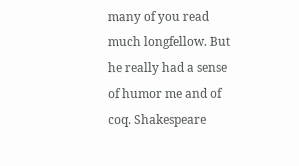many of you read much longfellow. But he really had a sense of humor me and of coq. Shakespeare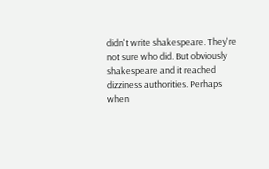didn't write shakespeare. They're not sure who did. But obviously shakespeare and it reached dizziness authorities. Perhaps when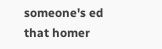someone's ed that homer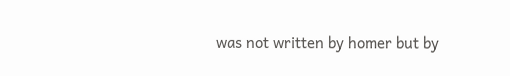was not written by homer but by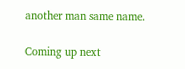another man same name.

Coming up next